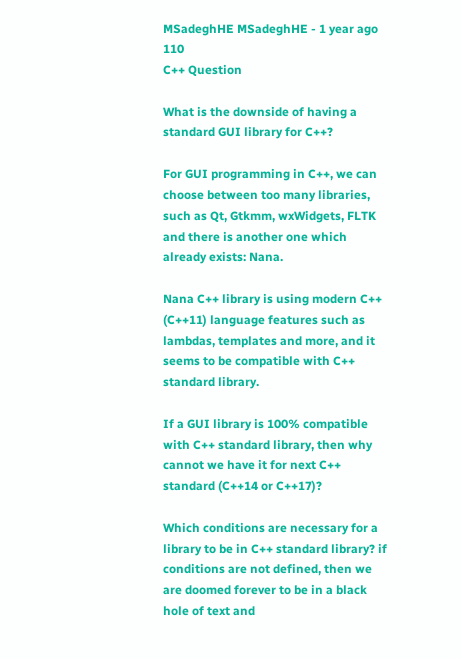MSadeghHE MSadeghHE - 1 year ago 110
C++ Question

What is the downside of having a standard GUI library for C++?

For GUI programming in C++, we can choose between too many libraries, such as Qt, Gtkmm, wxWidgets, FLTK and there is another one which already exists: Nana.

Nana C++ library is using modern C++ (C++11) language features such as lambdas, templates and more, and it seems to be compatible with C++ standard library.

If a GUI library is 100% compatible with C++ standard library, then why cannot we have it for next C++ standard (C++14 or C++17)?

Which conditions are necessary for a library to be in C++ standard library? if conditions are not defined, then we are doomed forever to be in a black hole of text and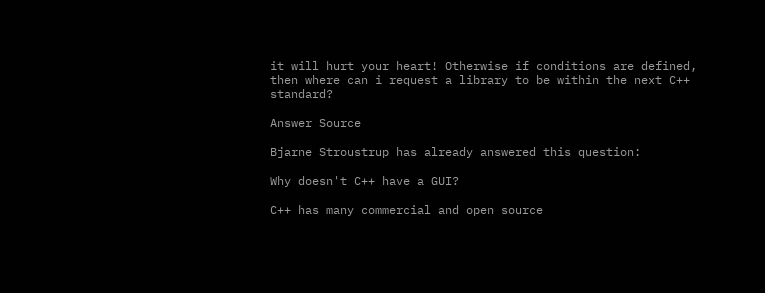it will hurt your heart! Otherwise if conditions are defined, then where can i request a library to be within the next C++ standard?

Answer Source

Bjarne Stroustrup has already answered this question:

Why doesn't C++ have a GUI?

C++ has many commercial and open source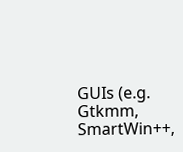GUIs (e.g. Gtkmm, SmartWin++,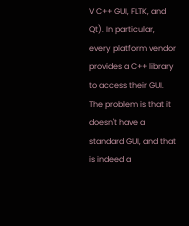V C++ GUI, FLTK, and Qt). In particular, every platform vendor provides a C++ library to access their GUI. The problem is that it doesn't have a standard GUI, and that is indeed a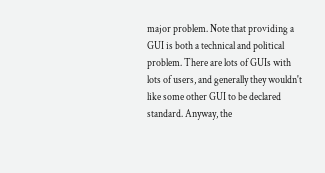major problem. Note that providing a GUI is both a technical and political problem. There are lots of GUIs with lots of users, and generally they wouldn't like some other GUI to be declared standard. Anyway, the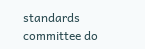standards committee do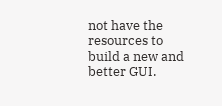not have the resources to build a new and better GUI.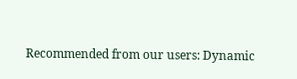Recommended from our users: Dynamic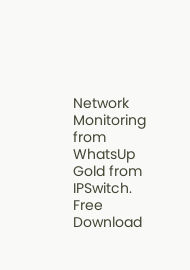Network Monitoring from WhatsUp Gold from IPSwitch. Free Download